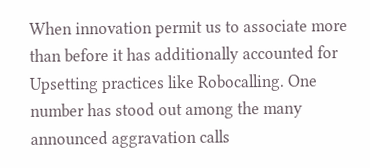When innovation permit us to associate more than before it has additionally accounted for Upsetting practices like Robocalling. One number has stood out among the many announced aggravation calls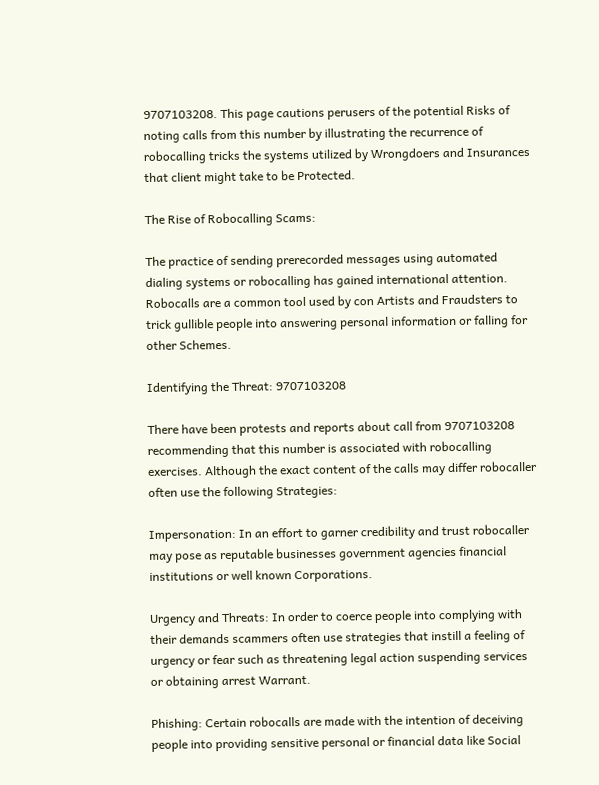9707103208. This page cautions perusers of the potential Risks of noting calls from this number by illustrating the recurrence of robocalling tricks the systems utilized by Wrongdoers and Insurances that client might take to be Protected.

The Rise of Robocalling Scams:

The practice of sending prerecorded messages using automated dialing systems or robocalling has gained international attention. Robocalls are a common tool used by con Artists and Fraudsters to trick gullible people into answering personal information or falling for other Schemes.

Identifying the Threat: 9707103208

There have been protests and reports about call from 9707103208 recommending that this number is associated with robocalling exercises. Although the exact content of the calls may differ robocaller often use the following Strategies:

Impersonation: In an effort to garner credibility and trust robocaller may pose as reputable businesses government agencies financial institutions or well known Corporations.

Urgency and Threats: In order to coerce people into complying with their demands scammers often use strategies that instill a feeling of urgency or fear such as threatening legal action suspending services or obtaining arrest Warrant.

Phishing: Certain robocalls are made with the intention of deceiving people into providing sensitive personal or financial data like Social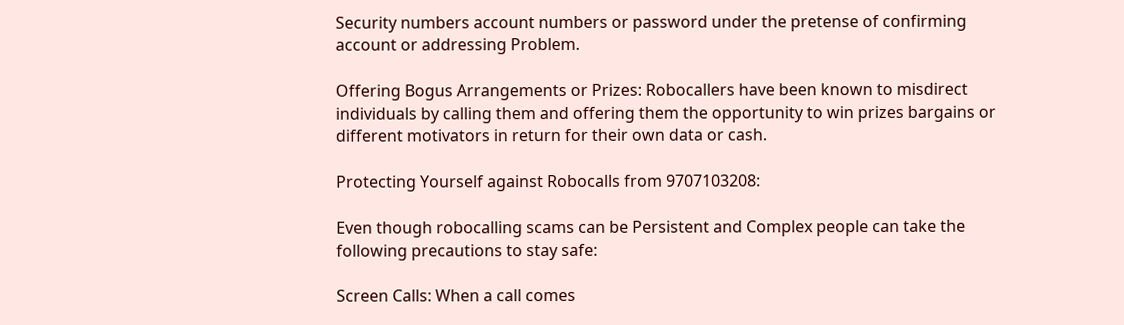Security numbers account numbers or password under the pretense of confirming account or addressing Problem.

Offering Bogus Arrangements or Prizes: Robocallers have been known to misdirect individuals by calling them and offering them the opportunity to win prizes bargains or different motivators in return for their own data or cash.

Protecting Yourself against Robocalls from 9707103208:

Even though robocalling scams can be Persistent and Complex people can take the following precautions to stay safe:

Screen Calls: When a call comes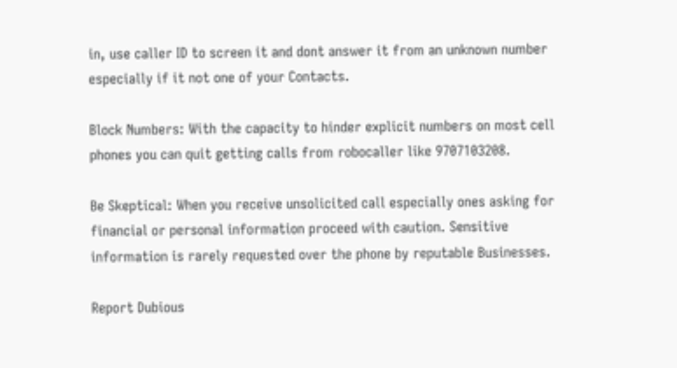in, use caller ID to screen it and dont answer it from an unknown number especially if it not one of your Contacts.

Block Numbers: With the capacity to hinder explicit numbers on most cell phones you can quit getting calls from robocaller like 9707103208.

Be Skeptical: When you receive unsolicited call especially ones asking for financial or personal information proceed with caution. Sensitive information is rarely requested over the phone by reputable Businesses.

Report Dubious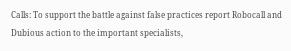Calls: To support the battle against false practices report Robocall and Dubious action to the important specialists,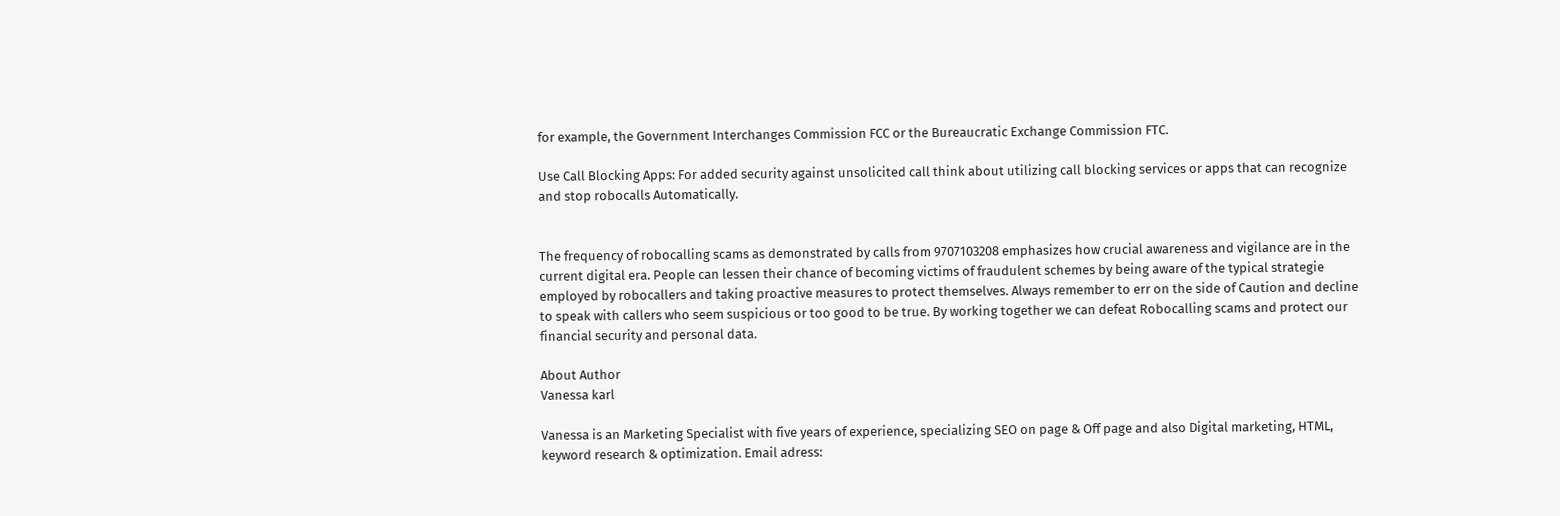for example, the Government Interchanges Commission FCC or the Bureaucratic Exchange Commission FTC.

Use Call Blocking Apps: For added security against unsolicited call think about utilizing call blocking services or apps that can recognize and stop robocalls Automatically.


The frequency of robocalling scams as demonstrated by calls from 9707103208 emphasizes how crucial awareness and vigilance are in the current digital era. People can lessen their chance of becoming victims of fraudulent schemes by being aware of the typical strategie employed by robocallers and taking proactive measures to protect themselves. Always remember to err on the side of Caution and decline to speak with callers who seem suspicious or too good to be true. By working together we can defeat Robocalling scams and protect our financial security and personal data.

About Author
Vanessa karl

Vanessa is an Marketing Specialist with five years of experience, specializing SEO on page & Off page and also Digital marketing, HTML, keyword research & optimization. Email adress: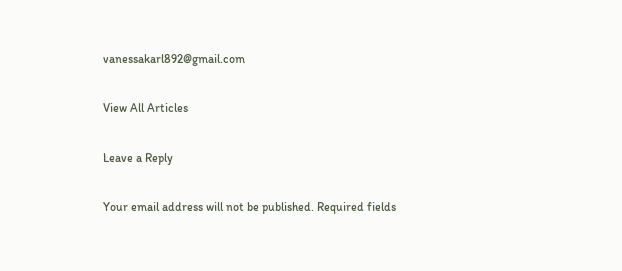vanessakarl892@gmail.com

View All Articles

Leave a Reply

Your email address will not be published. Required fields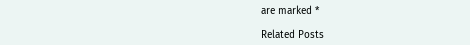are marked *

Related Posts